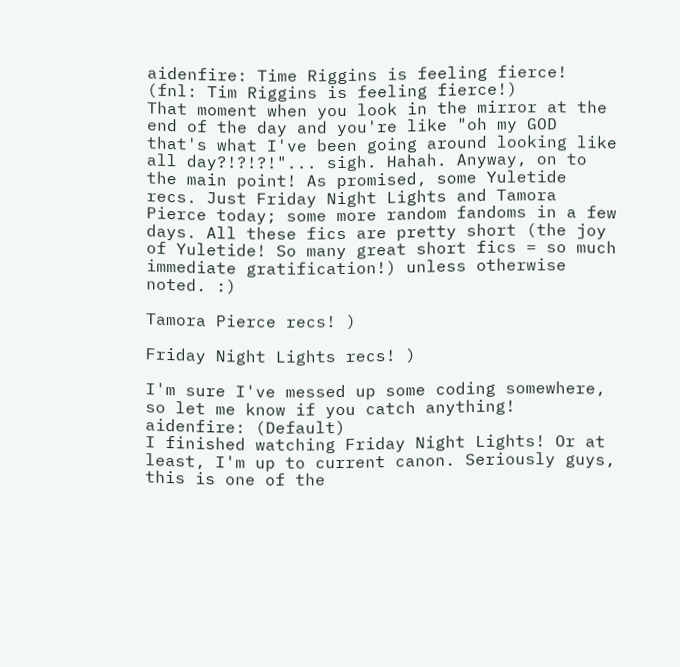aidenfire: Time Riggins is feeling fierce! (fnl: Tim Riggins is feeling fierce!)
That moment when you look in the mirror at the end of the day and you're like "oh my GOD that's what I've been going around looking like all day?!?!?!"... sigh. Hahah. Anyway, on to the main point! As promised, some Yuletide recs. Just Friday Night Lights and Tamora Pierce today; some more random fandoms in a few days. All these fics are pretty short (the joy of Yuletide! So many great short fics = so much immediate gratification!) unless otherwise noted. :)

Tamora Pierce recs! )

Friday Night Lights recs! )

I'm sure I've messed up some coding somewhere, so let me know if you catch anything!
aidenfire: (Default)
I finished watching Friday Night Lights! Or at least, I'm up to current canon. Seriously guys, this is one of the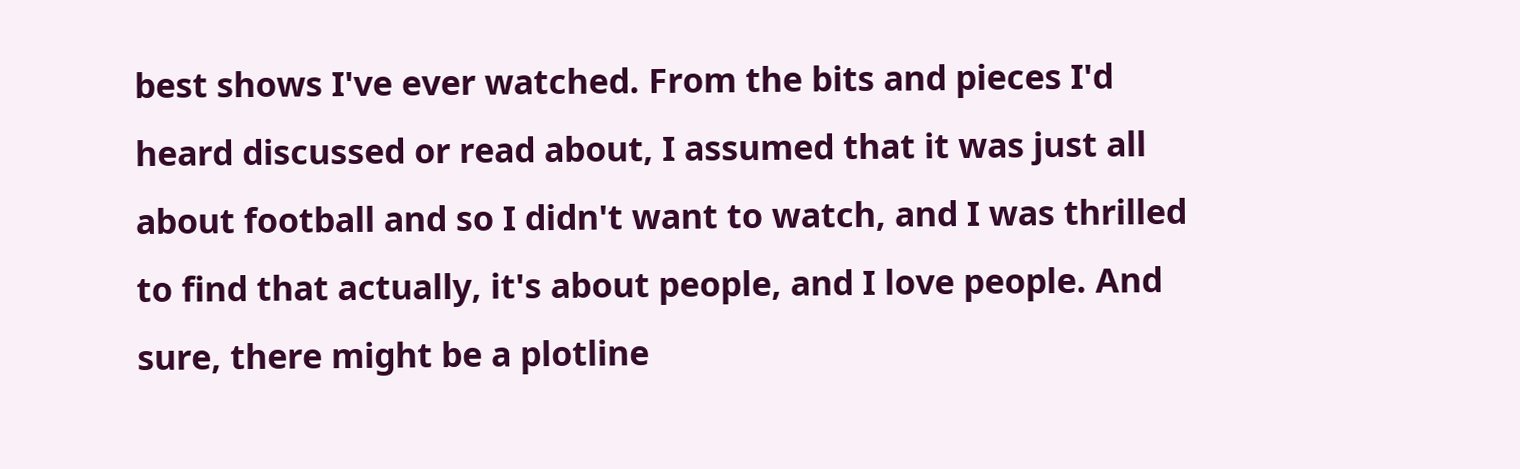best shows I've ever watched. From the bits and pieces I'd heard discussed or read about, I assumed that it was just all about football and so I didn't want to watch, and I was thrilled to find that actually, it's about people, and I love people. And sure, there might be a plotline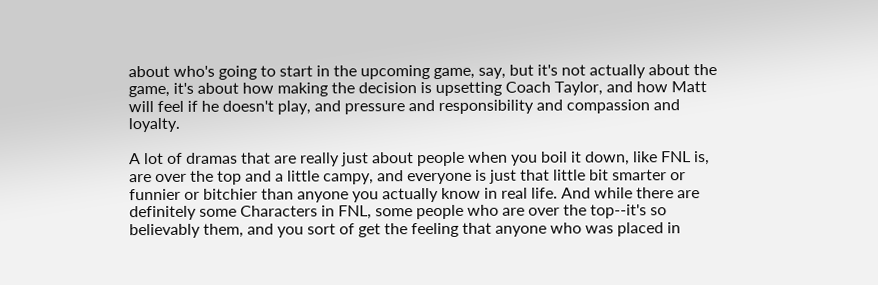about who's going to start in the upcoming game, say, but it's not actually about the game, it's about how making the decision is upsetting Coach Taylor, and how Matt will feel if he doesn't play, and pressure and responsibility and compassion and loyalty.

A lot of dramas that are really just about people when you boil it down, like FNL is, are over the top and a little campy, and everyone is just that little bit smarter or funnier or bitchier than anyone you actually know in real life. And while there are definitely some Characters in FNL, some people who are over the top--it's so believably them, and you sort of get the feeling that anyone who was placed in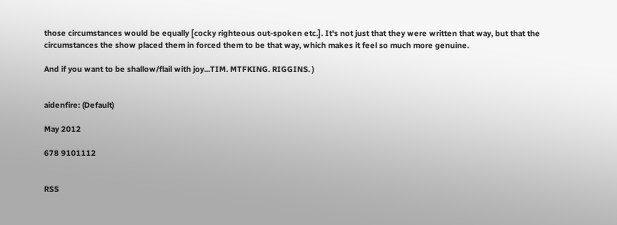those circumstances would be equally [cocky righteous out-spoken etc.]. It's not just that they were written that way, but that the circumstances the show placed them in forced them to be that way, which makes it feel so much more genuine.

And if you want to be shallow/flail with joy...TIM. MTFKING. RIGGINS. )


aidenfire: (Default)

May 2012

678 9101112


RSS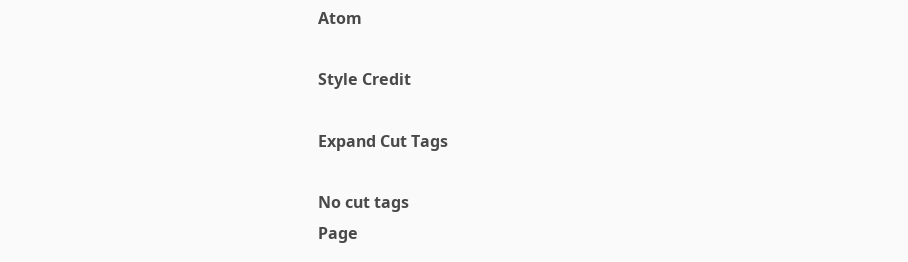Atom

Style Credit

Expand Cut Tags

No cut tags
Page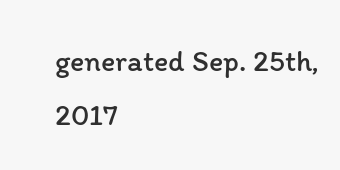generated Sep. 25th, 2017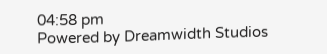04:58 pm
Powered by Dreamwidth Studios